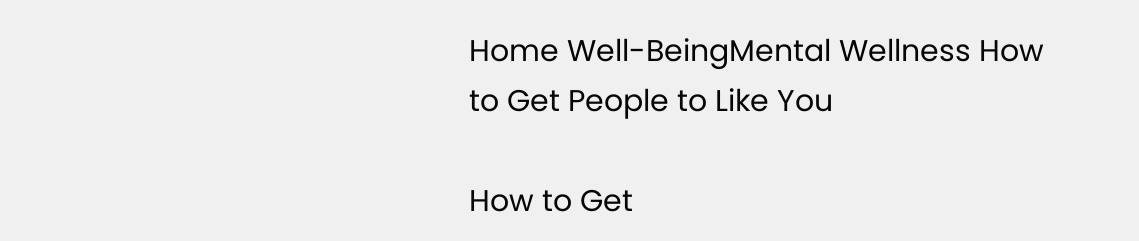Home Well-BeingMental Wellness How to Get People to Like You

How to Get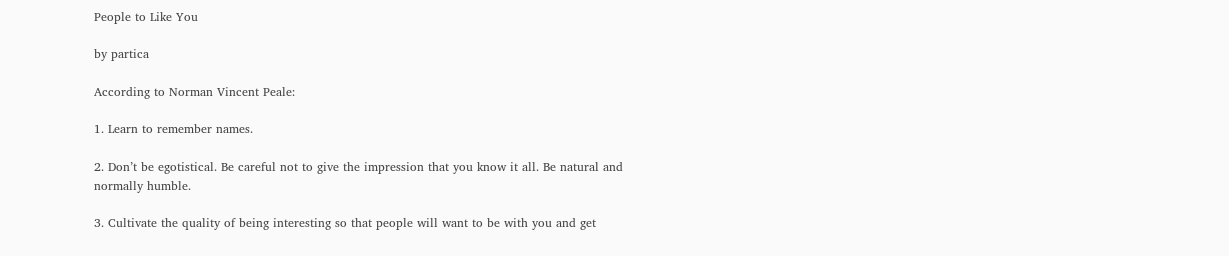People to Like You

by partica

According to Norman Vincent Peale:

1. Learn to remember names.

2. Don’t be egotistical. Be careful not to give the impression that you know it all. Be natural and normally humble.

3. Cultivate the quality of being interesting so that people will want to be with you and get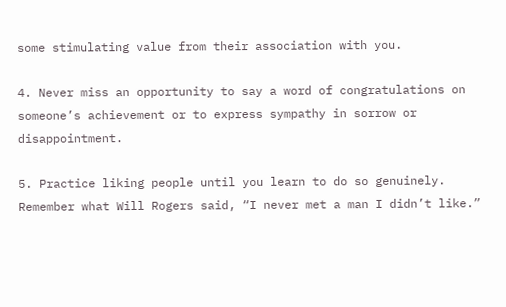some stimulating value from their association with you.

4. Never miss an opportunity to say a word of congratulations on someone’s achievement or to express sympathy in sorrow or disappointment.

5. Practice liking people until you learn to do so genuinely. Remember what Will Rogers said, “I never met a man I didn’t like.”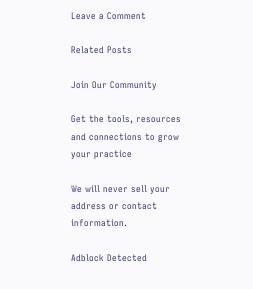Leave a Comment

Related Posts

Join Our Community

Get the tools, resources and connections to grow your practice

We will never sell your address or contact information.

Adblock Detected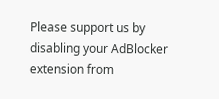Please support us by disabling your AdBlocker extension from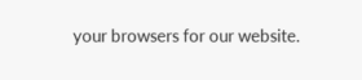your browsers for our website.